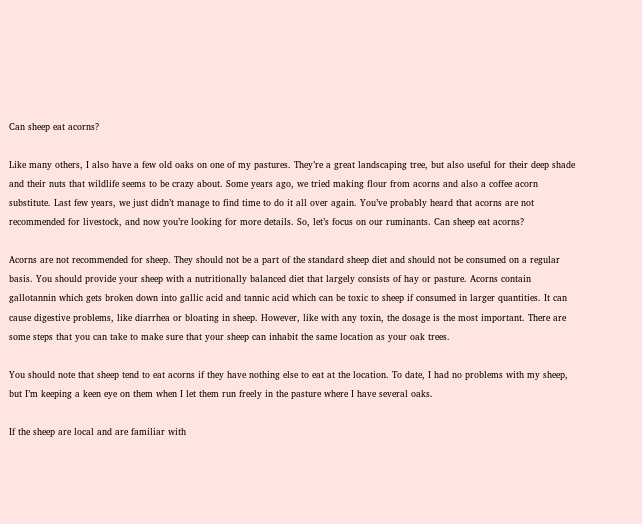Can sheep eat acorns?

Like many others, I also have a few old oaks on one of my pastures. They’re a great landscaping tree, but also useful for their deep shade and their nuts that wildlife seems to be crazy about. Some years ago, we tried making flour from acorns and also a coffee acorn substitute. Last few years, we just didn’t manage to find time to do it all over again. You’ve probably heard that acorns are not recommended for livestock, and now you’re looking for more details. So, let’s focus on our ruminants. Can sheep eat acorns?

Acorns are not recommended for sheep. They should not be a part of the standard sheep diet and should not be consumed on a regular basis. You should provide your sheep with a nutritionally balanced diet that largely consists of hay or pasture. Acorns contain gallotannin which gets broken down into gallic acid and tannic acid which can be toxic to sheep if consumed in larger quantities. It can cause digestive problems, like diarrhea or bloating in sheep. However, like with any toxin, the dosage is the most important. There are some steps that you can take to make sure that your sheep can inhabit the same location as your oak trees.

You should note that sheep tend to eat acorns if they have nothing else to eat at the location. To date, I had no problems with my sheep, but I’m keeping a keen eye on them when I let them run freely in the pasture where I have several oaks.

If the sheep are local and are familiar with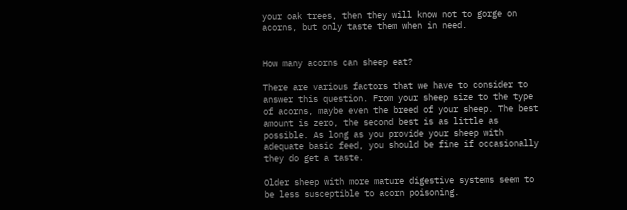your oak trees, then they will know not to gorge on acorns, but only taste them when in need.


How many acorns can sheep eat?

There are various factors that we have to consider to answer this question. From your sheep size to the type of acorns, maybe even the breed of your sheep. The best amount is zero, the second best is as little as possible. As long as you provide your sheep with adequate basic feed, you should be fine if occasionally they do get a taste.

Older sheep with more mature digestive systems seem to be less susceptible to acorn poisoning.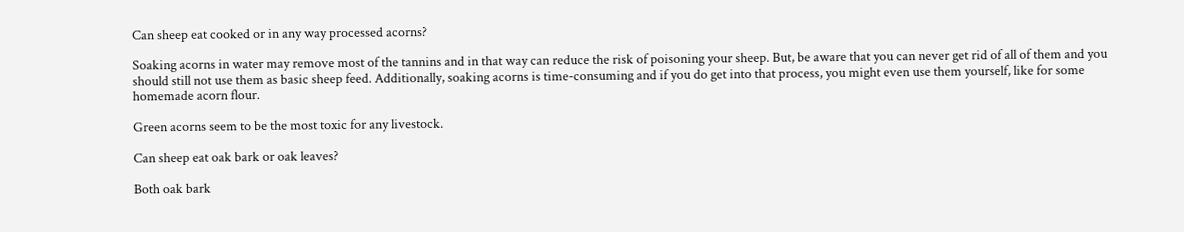Can sheep eat cooked or in any way processed acorns?

Soaking acorns in water may remove most of the tannins and in that way can reduce the risk of poisoning your sheep. But, be aware that you can never get rid of all of them and you should still not use them as basic sheep feed. Additionally, soaking acorns is time-consuming and if you do get into that process, you might even use them yourself, like for some homemade acorn flour.

Green acorns seem to be the most toxic for any livestock.

Can sheep eat oak bark or oak leaves?

Both oak bark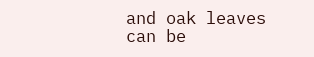and oak leaves can be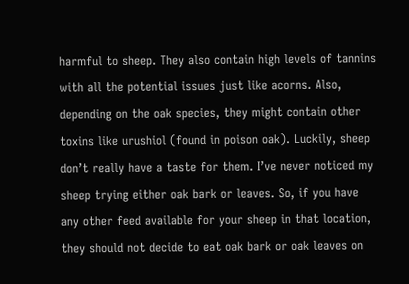harmful to sheep. They also contain high levels of tannins with all the potential issues just like acorns. Also, depending on the oak species, they might contain other toxins like urushiol (found in poison oak). Luckily, sheep don’t really have a taste for them. I’ve never noticed my sheep trying either oak bark or leaves. So, if you have any other feed available for your sheep in that location, they should not decide to eat oak bark or oak leaves on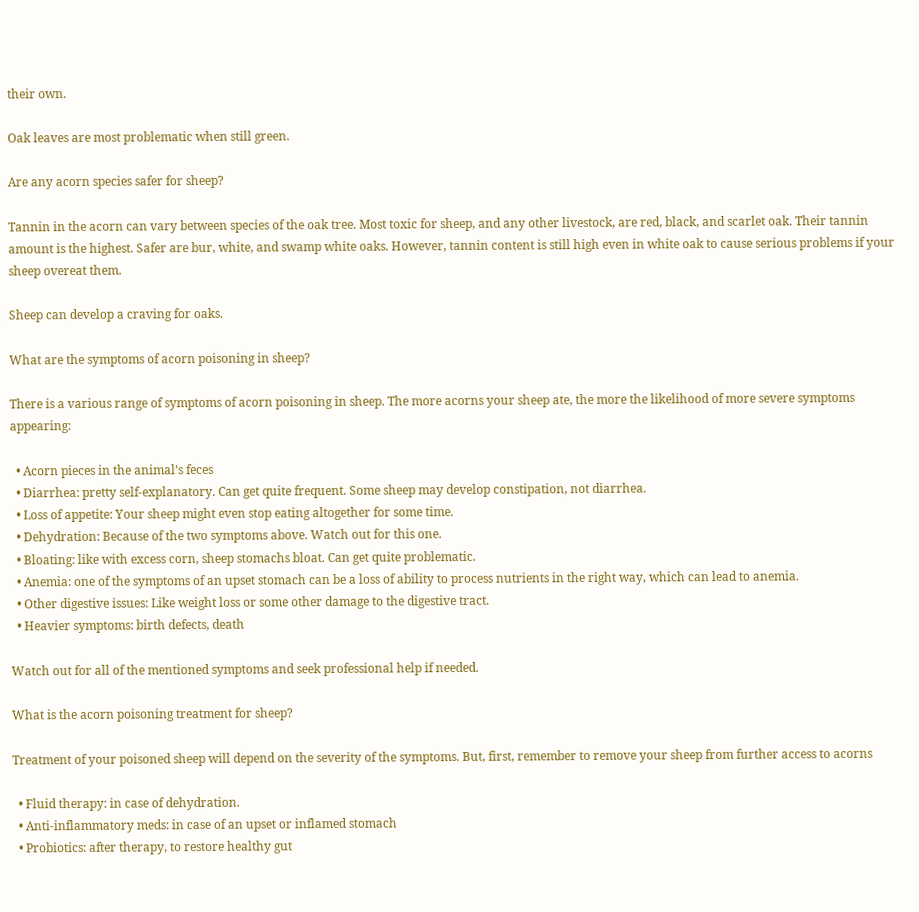their own.

Oak leaves are most problematic when still green.

Are any acorn species safer for sheep?

Tannin in the acorn can vary between species of the oak tree. Most toxic for sheep, and any other livestock, are red, black, and scarlet oak. Their tannin amount is the highest. Safer are bur, white, and swamp white oaks. However, tannin content is still high even in white oak to cause serious problems if your sheep overeat them.

Sheep can develop a craving for oaks.

What are the symptoms of acorn poisoning in sheep?

There is a various range of symptoms of acorn poisoning in sheep. The more acorns your sheep ate, the more the likelihood of more severe symptoms appearing:

  • Acorn pieces in the animal’s feces
  • Diarrhea: pretty self-explanatory. Can get quite frequent. Some sheep may develop constipation, not diarrhea.
  • Loss of appetite: Your sheep might even stop eating altogether for some time.
  • Dehydration: Because of the two symptoms above. Watch out for this one.
  • Bloating: like with excess corn, sheep stomachs bloat. Can get quite problematic.
  • Anemia: one of the symptoms of an upset stomach can be a loss of ability to process nutrients in the right way, which can lead to anemia.
  • Other digestive issues: Like weight loss or some other damage to the digestive tract.
  • Heavier symptoms: birth defects, death

Watch out for all of the mentioned symptoms and seek professional help if needed.

What is the acorn poisoning treatment for sheep?

Treatment of your poisoned sheep will depend on the severity of the symptoms. But, first, remember to remove your sheep from further access to acorns

  • Fluid therapy: in case of dehydration.
  • Anti-inflammatory meds: in case of an upset or inflamed stomach
  • Probiotics: after therapy, to restore healthy gut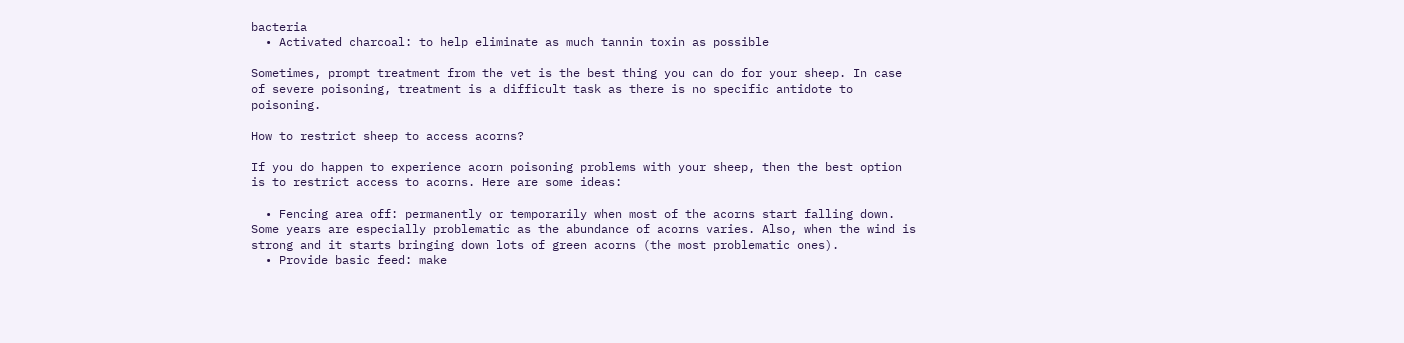bacteria
  • Activated charcoal: to help eliminate as much tannin toxin as possible

Sometimes, prompt treatment from the vet is the best thing you can do for your sheep. In case of severe poisoning, treatment is a difficult task as there is no specific antidote to poisoning.

How to restrict sheep to access acorns?

If you do happen to experience acorn poisoning problems with your sheep, then the best option is to restrict access to acorns. Here are some ideas:

  • Fencing area off: permanently or temporarily when most of the acorns start falling down. Some years are especially problematic as the abundance of acorns varies. Also, when the wind is strong and it starts bringing down lots of green acorns (the most problematic ones).
  • Provide basic feed: make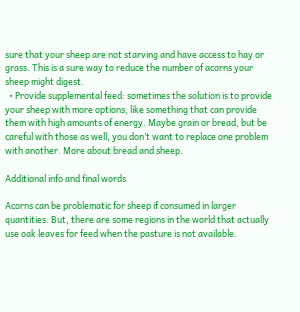sure that your sheep are not starving and have access to hay or grass. This is a sure way to reduce the number of acorns your sheep might digest.
  • Provide supplemental feed: sometimes the solution is to provide your sheep with more options, like something that can provide them with high amounts of energy. Maybe grain or bread, but be careful with those as well, you don’t want to replace one problem with another. More about bread and sheep.

Additional info and final words

Acorns can be problematic for sheep if consumed in larger quantities. But, there are some regions in the world that actually use oak leaves for feed when the pasture is not available.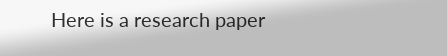Here is a research paper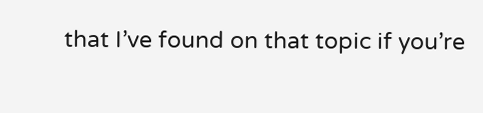that I’ve found on that topic if you’re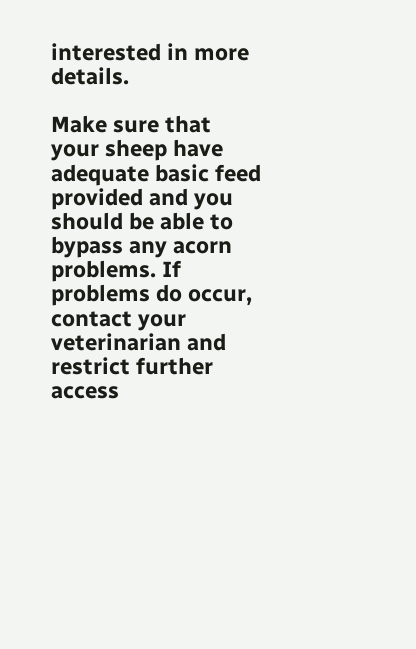interested in more details.

Make sure that your sheep have adequate basic feed provided and you should be able to bypass any acorn problems. If problems do occur, contact your veterinarian and restrict further access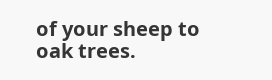of your sheep to oak trees.